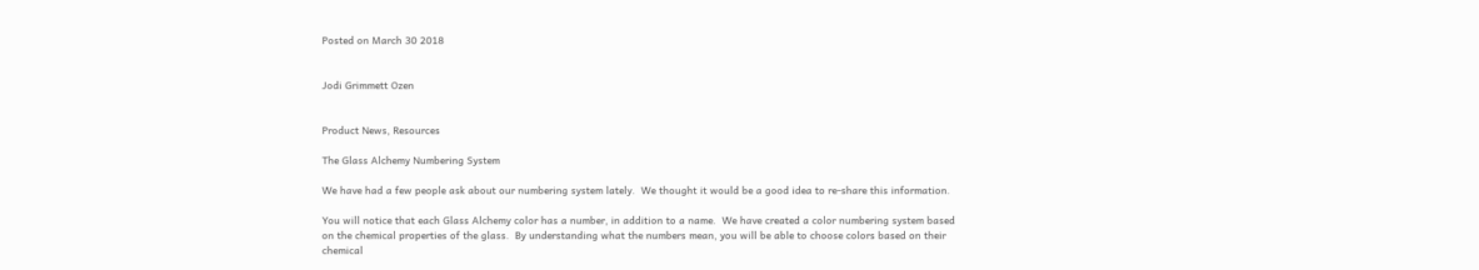Posted on March 30 2018


Jodi Grimmett Ozen


Product News, Resources

The Glass Alchemy Numbering System

We have had a few people ask about our numbering system lately.  We thought it would be a good idea to re-share this information.

You will notice that each Glass Alchemy color has a number, in addition to a name.  We have created a color numbering system based on the chemical properties of the glass.  By understanding what the numbers mean, you will be able to choose colors based on their chemical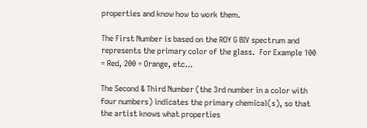properties and know how to work them.

The First Number is based on the ROY G BIV spectrum and represents the primary color of the glass.  For Example 100 = Red, 200 = Orange, etc…

The Second & Third Number (the 3rd number in a color with four numbers) indicates the primary chemical(s), so that the artist knows what properties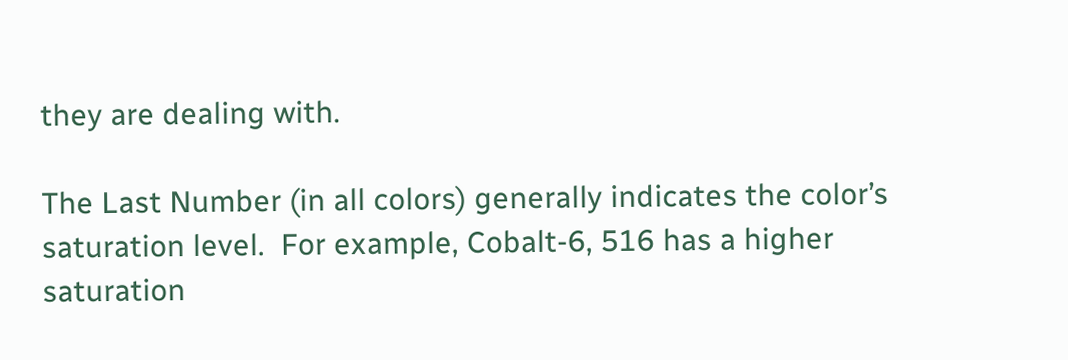they are dealing with.

The Last Number (in all colors) generally indicates the color’s saturation level.  For example, Cobalt-6, 516 has a higher saturation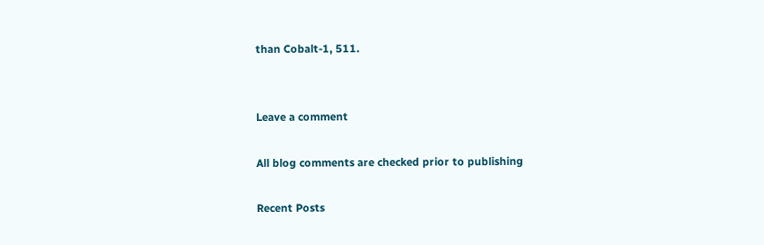than Cobalt-1, 511.


Leave a comment

All blog comments are checked prior to publishing

Recent Posts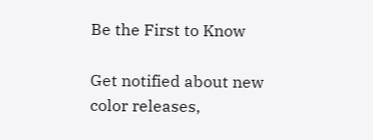Be the First to Know

Get notified about new color releases,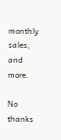monthly sales, and more.

No thanks